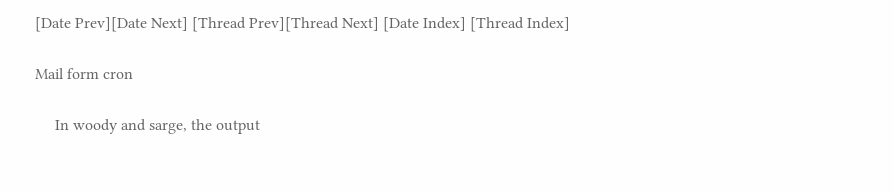[Date Prev][Date Next] [Thread Prev][Thread Next] [Date Index] [Thread Index]

Mail form cron

     In woody and sarge, the output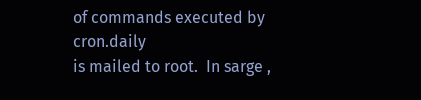of commands executed by cron.daily
is mailed to root.  In sarge ,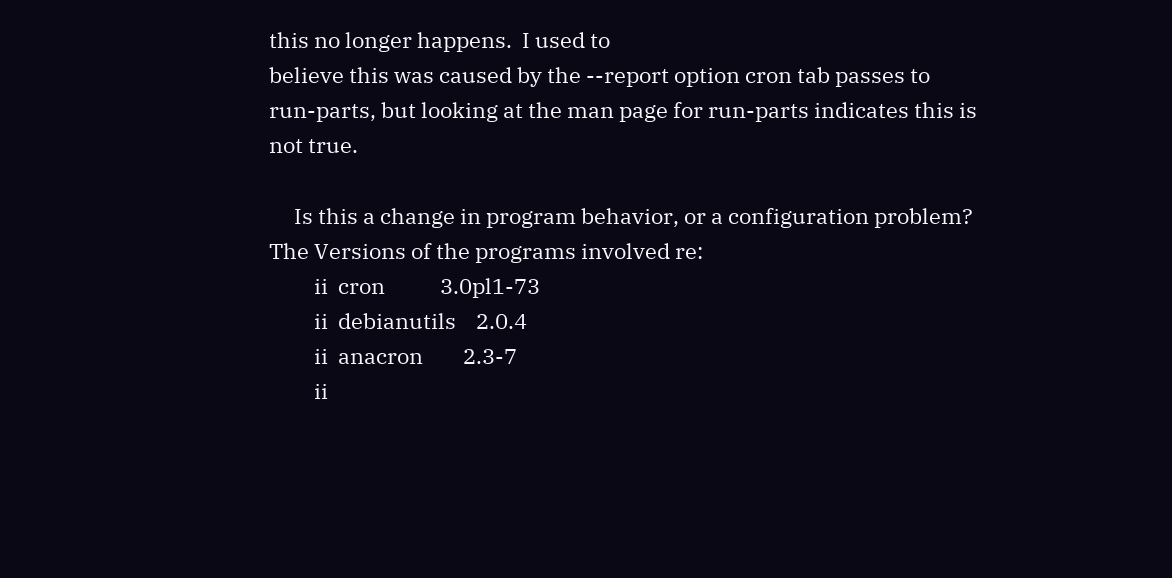this no longer happens.  I used to
believe this was caused by the --report option cron tab passes to
run-parts, but looking at the man page for run-parts indicates this is
not true.

     Is this a change in program behavior, or a configuration problem?
The Versions of the programs involved re:
         ii  cron           3.0pl1-73
         ii  debianutils    2.0.4
         ii  anacron        2.3-7
         ii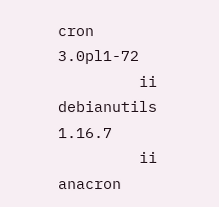cron           3.0pl1-72
         ii  debianutils    1.16.7
         ii  anacron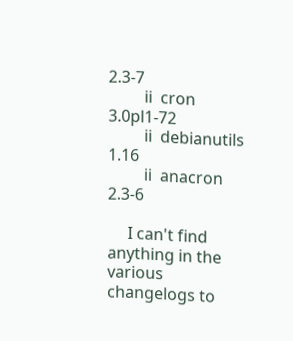2.3-7
         ii  cron           3.0pl1-72
         ii  debianutils    1.16
         ii  anacron        2.3-6

     I can't find anything in the various changelogs to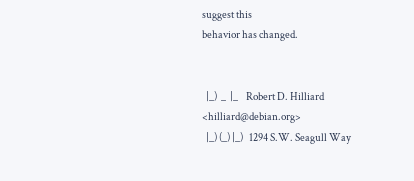suggest this
behavior has changed.


  |_)  _  |_    Robert D. Hilliard        <hilliard@debian.org>
  |_) (_) |_)   1294 S.W. Seagull Way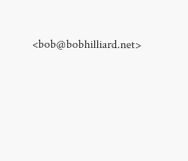<bob@bobhilliard.net>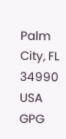Palm City, FL 34990 USA   GPG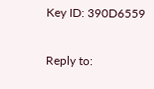Key ID: 390D6559

Reply to: